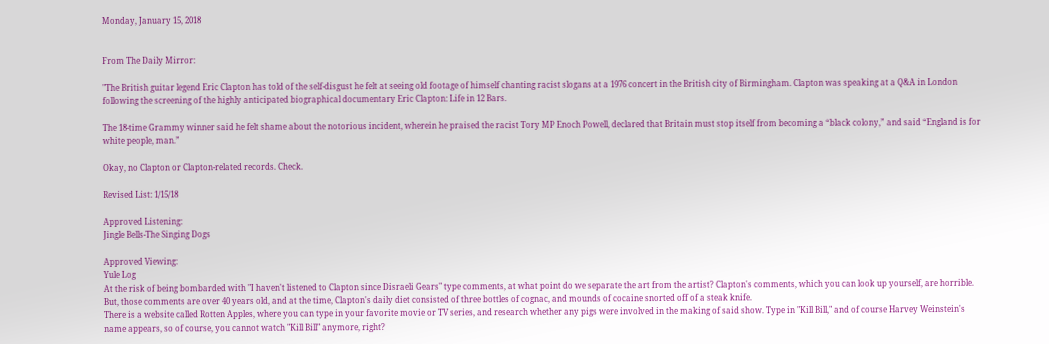Monday, January 15, 2018


From The Daily Mirror:

"The British guitar legend Eric Clapton has told of the self-disgust he felt at seeing old footage of himself chanting racist slogans at a 1976 concert in the British city of Birmingham. Clapton was speaking at a Q&A in London following the screening of the highly anticipated biographical documentary Eric Clapton: Life in 12 Bars.

The 18-time Grammy winner said he felt shame about the notorious incident, wherein he praised the racist Tory MP Enoch Powell, declared that Britain must stop itself from becoming a “black colony,” and said “England is for white people, man.”

Okay, no Clapton or Clapton-related records. Check.

Revised List: 1/15/18

Approved Listening:
Jingle Bells-The Singing Dogs

Approved Viewing:
Yule Log
At the risk of being bombarded with "I haven't listened to Clapton since Disraeli Gears" type comments, at what point do we separate the art from the artist? Clapton's comments, which you can look up yourself, are horrible. But, those comments are over 40 years old, and at the time, Clapton's daily diet consisted of three bottles of cognac, and mounds of cocaine snorted off of a steak knife.
There is a website called Rotten Apples, where you can type in your favorite movie or TV series, and research whether any pigs were involved in the making of said show. Type in "Kill Bill," and of course Harvey Weinstein's name appears, so of course, you cannot watch "Kill Bill" anymore, right?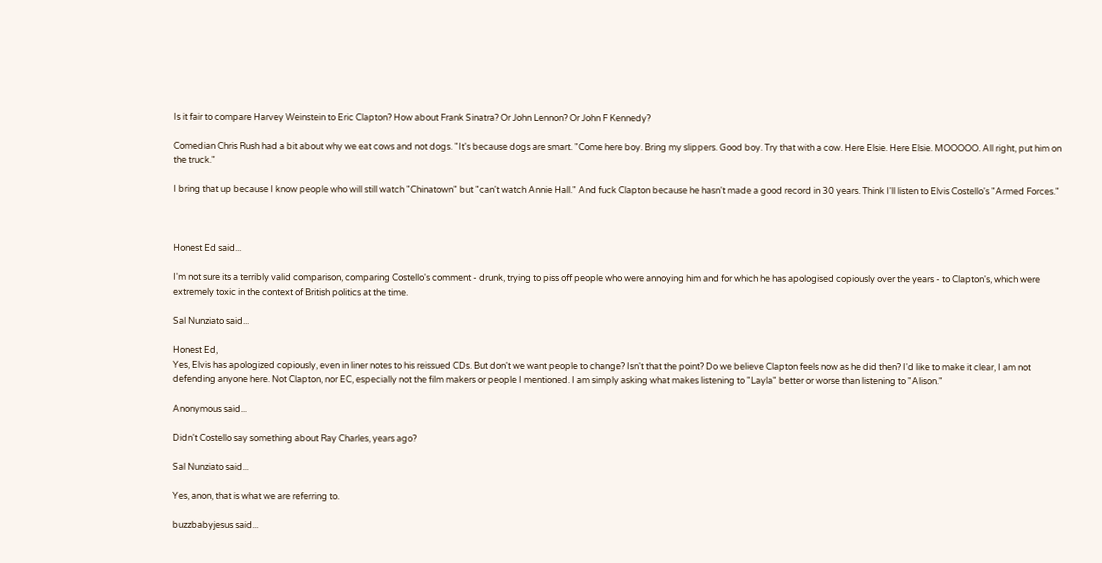Is it fair to compare Harvey Weinstein to Eric Clapton? How about Frank Sinatra? Or John Lennon? Or John F Kennedy?

Comedian Chris Rush had a bit about why we eat cows and not dogs. "It's because dogs are smart. "Come here boy. Bring my slippers. Good boy. Try that with a cow. Here Elsie. Here Elsie. MOOOOO. All right, put him on the truck."

I bring that up because I know people who will still watch "Chinatown" but "can't watch Annie Hall." And fuck Clapton because he hasn't made a good record in 30 years. Think I'll listen to Elvis Costello's "Armed Forces."



Honest Ed said...

I'm not sure its a terribly valid comparison, comparing Costello's comment - drunk, trying to piss off people who were annoying him and for which he has apologised copiously over the years - to Clapton's, which were extremely toxic in the context of British politics at the time.

Sal Nunziato said...

Honest Ed,
Yes, Elvis has apologized copiously, even in liner notes to his reissued CDs. But don't we want people to change? Isn't that the point? Do we believe Clapton feels now as he did then? I'd like to make it clear, I am not defending anyone here. Not Clapton, nor EC, especially not the film makers or people I mentioned. I am simply asking what makes listening to "Layla" better or worse than listening to "Alison."

Anonymous said...

Didn't Costello say something about Ray Charles, years ago?

Sal Nunziato said...

Yes, anon, that is what we are referring to.

buzzbabyjesus said...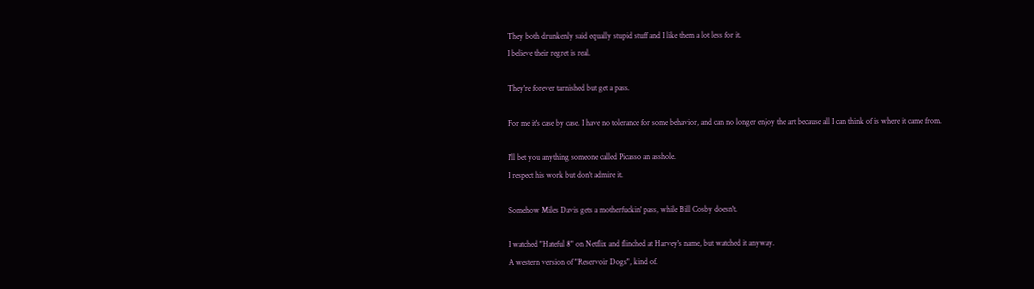They both drunkenly said equally stupid stuff and I like them a lot less for it.
I believe their regret is real.

They're forever tarnished but get a pass.

For me it's case by case. I have no tolerance for some behavior, and can no longer enjoy the art because all I can think of is where it came from.

I'll bet you anything someone called Picasso an asshole.
I respect his work but don't admire it.

Somehow Miles Davis gets a motherfuckin' pass, while Bill Cosby doesn't.

I watched "Hateful 8" on Netflix and flinched at Harvey's name, but watched it anyway.
A western version of "Reservoir Dogs", kind of.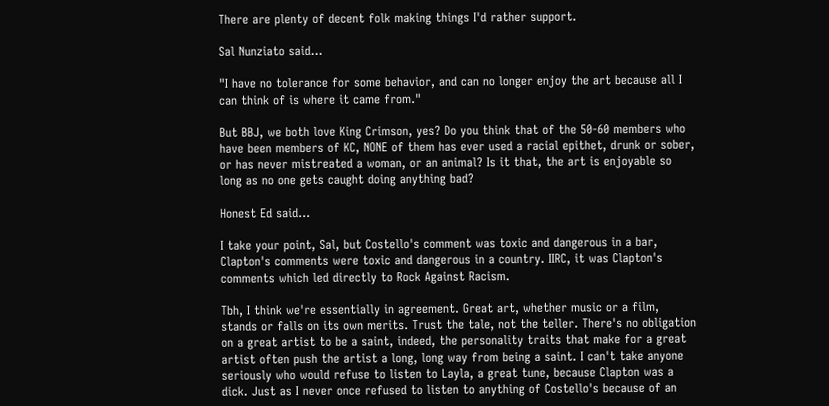There are plenty of decent folk making things I'd rather support.

Sal Nunziato said...

"I have no tolerance for some behavior, and can no longer enjoy the art because all I can think of is where it came from."

But BBJ, we both love King Crimson, yes? Do you think that of the 50-60 members who have been members of KC, NONE of them has ever used a racial epithet, drunk or sober, or has never mistreated a woman, or an animal? Is it that, the art is enjoyable so long as no one gets caught doing anything bad?

Honest Ed said...

I take your point, Sal, but Costello's comment was toxic and dangerous in a bar, Clapton's comments were toxic and dangerous in a country. IIRC, it was Clapton's comments which led directly to Rock Against Racism.

Tbh, I think we're essentially in agreement. Great art, whether music or a film, stands or falls on its own merits. Trust the tale, not the teller. There's no obligation on a great artist to be a saint, indeed, the personality traits that make for a great artist often push the artist a long, long way from being a saint. I can't take anyone seriously who would refuse to listen to Layla, a great tune, because Clapton was a dick. Just as I never once refused to listen to anything of Costello's because of an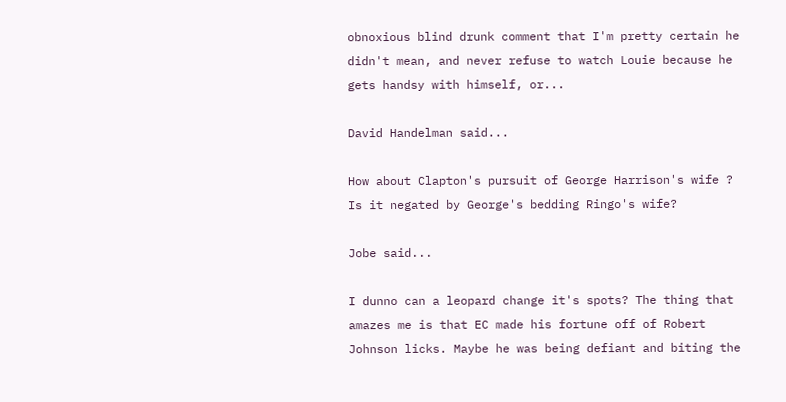obnoxious blind drunk comment that I'm pretty certain he didn't mean, and never refuse to watch Louie because he gets handsy with himself, or...

David Handelman said...

How about Clapton's pursuit of George Harrison's wife ? Is it negated by George's bedding Ringo's wife?

Jobe said...

I dunno can a leopard change it's spots? The thing that amazes me is that EC made his fortune off of Robert Johnson licks. Maybe he was being defiant and biting the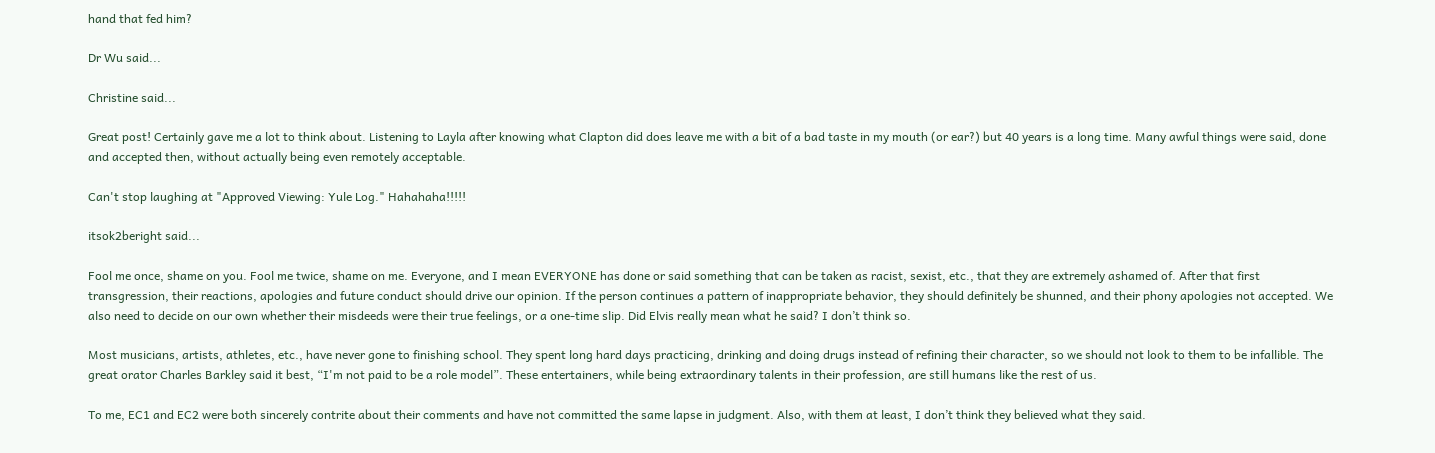hand that fed him?

Dr Wu said...

Christine said...

Great post! Certainly gave me a lot to think about. Listening to Layla after knowing what Clapton did does leave me with a bit of a bad taste in my mouth (or ear?) but 40 years is a long time. Many awful things were said, done and accepted then, without actually being even remotely acceptable.

Can't stop laughing at "Approved Viewing: Yule Log." Hahahaha!!!!!

itsok2beright said...

Fool me once, shame on you. Fool me twice, shame on me. Everyone, and I mean EVERYONE has done or said something that can be taken as racist, sexist, etc., that they are extremely ashamed of. After that first transgression, their reactions, apologies and future conduct should drive our opinion. If the person continues a pattern of inappropriate behavior, they should definitely be shunned, and their phony apologies not accepted. We also need to decide on our own whether their misdeeds were their true feelings, or a one-time slip. Did Elvis really mean what he said? I don’t think so.

Most musicians, artists, athletes, etc., have never gone to finishing school. They spent long hard days practicing, drinking and doing drugs instead of refining their character, so we should not look to them to be infallible. The great orator Charles Barkley said it best, “I'm not paid to be a role model”. These entertainers, while being extraordinary talents in their profession, are still humans like the rest of us.

To me, EC1 and EC2 were both sincerely contrite about their comments and have not committed the same lapse in judgment. Also, with them at least, I don’t think they believed what they said.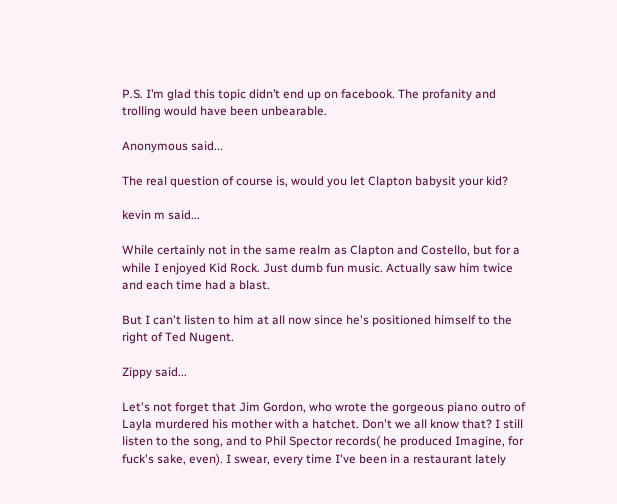P.S. I’m glad this topic didn’t end up on facebook. The profanity and trolling would have been unbearable.

Anonymous said...

The real question of course is, would you let Clapton babysit your kid?

kevin m said...

While certainly not in the same realm as Clapton and Costello, but for a while I enjoyed Kid Rock. Just dumb fun music. Actually saw him twice and each time had a blast.

But I can't listen to him at all now since he's positioned himself to the right of Ted Nugent.

Zippy said...

Let's not forget that Jim Gordon, who wrote the gorgeous piano outro of Layla murdered his mother with a hatchet. Don't we all know that? I still listen to the song, and to Phil Spector records( he produced Imagine, for fuck's sake, even). I swear, every time I've been in a restaurant lately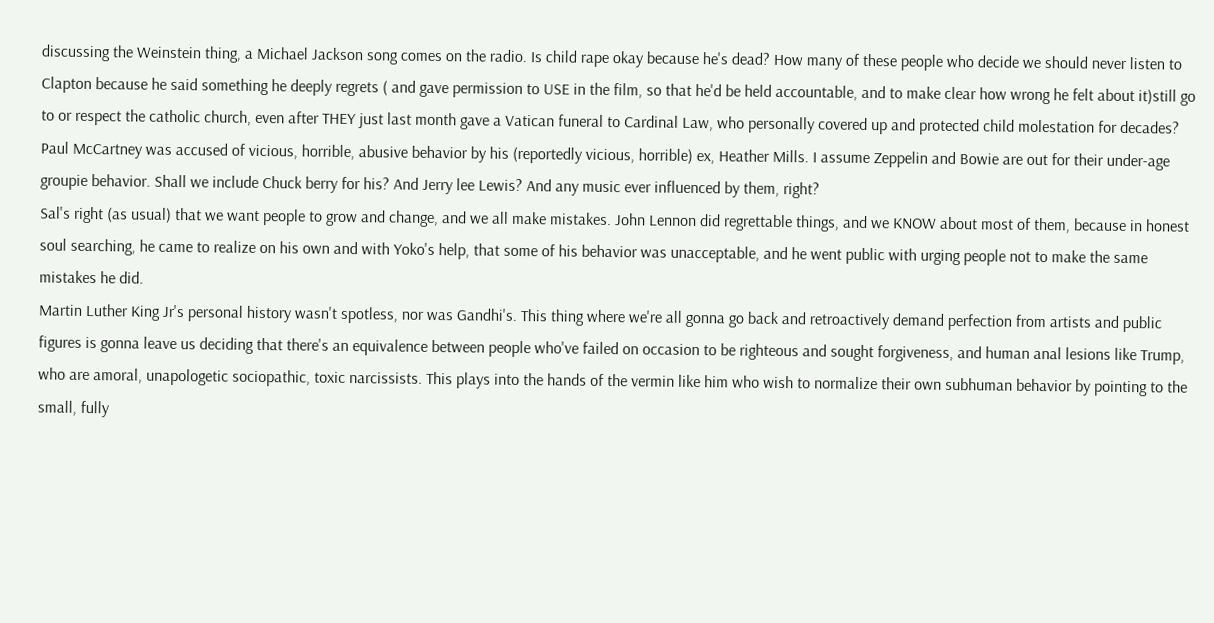discussing the Weinstein thing, a Michael Jackson song comes on the radio. Is child rape okay because he's dead? How many of these people who decide we should never listen to Clapton because he said something he deeply regrets ( and gave permission to USE in the film, so that he'd be held accountable, and to make clear how wrong he felt about it)still go to or respect the catholic church, even after THEY just last month gave a Vatican funeral to Cardinal Law, who personally covered up and protected child molestation for decades?
Paul McCartney was accused of vicious, horrible, abusive behavior by his (reportedly vicious, horrible) ex, Heather Mills. I assume Zeppelin and Bowie are out for their under-age groupie behavior. Shall we include Chuck berry for his? And Jerry lee Lewis? And any music ever influenced by them, right?
Sal's right (as usual) that we want people to grow and change, and we all make mistakes. John Lennon did regrettable things, and we KNOW about most of them, because in honest soul searching, he came to realize on his own and with Yoko's help, that some of his behavior was unacceptable, and he went public with urging people not to make the same mistakes he did.
Martin Luther King Jr's personal history wasn't spotless, nor was Gandhi's. This thing where we're all gonna go back and retroactively demand perfection from artists and public figures is gonna leave us deciding that there's an equivalence between people who've failed on occasion to be righteous and sought forgiveness, and human anal lesions like Trump, who are amoral, unapologetic sociopathic, toxic narcissists. This plays into the hands of the vermin like him who wish to normalize their own subhuman behavior by pointing to the small, fully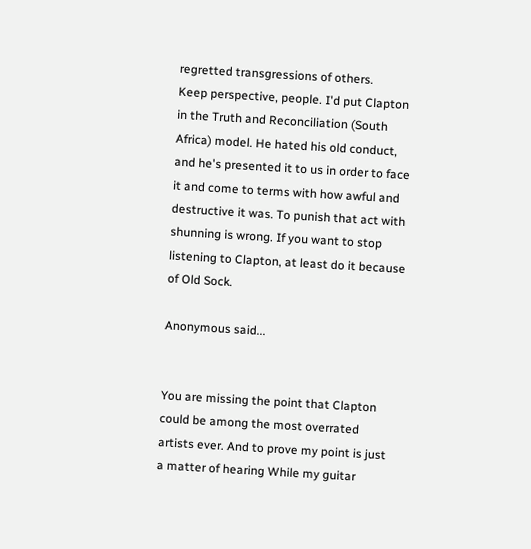regretted transgressions of others.
Keep perspective, people. I'd put Clapton in the Truth and Reconciliation (South Africa) model. He hated his old conduct, and he's presented it to us in order to face it and come to terms with how awful and destructive it was. To punish that act with shunning is wrong. If you want to stop listening to Clapton, at least do it because of Old Sock.

Anonymous said...


You are missing the point that Clapton could be among the most overrated artists ever. And to prove my point is just a matter of hearing While my guitar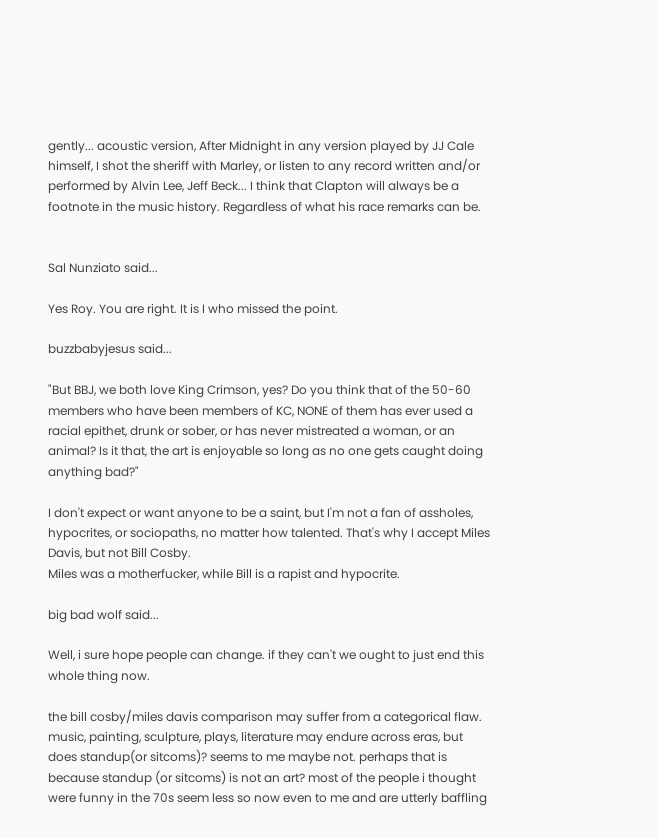gently... acoustic version, After Midnight in any version played by JJ Cale himself, I shot the sheriff with Marley, or listen to any record written and/or performed by Alvin Lee, Jeff Beck... I think that Clapton will always be a footnote in the music history. Regardless of what his race remarks can be.


Sal Nunziato said...

Yes Roy. You are right. It is I who missed the point.

buzzbabyjesus said...

"But BBJ, we both love King Crimson, yes? Do you think that of the 50-60 members who have been members of KC, NONE of them has ever used a racial epithet, drunk or sober, or has never mistreated a woman, or an animal? Is it that, the art is enjoyable so long as no one gets caught doing anything bad?"

I don't expect or want anyone to be a saint, but I'm not a fan of assholes, hypocrites, or sociopaths, no matter how talented. That's why I accept Miles Davis, but not Bill Cosby.
Miles was a motherfucker, while Bill is a rapist and hypocrite.

big bad wolf said...

Well, i sure hope people can change. if they can't we ought to just end this whole thing now.

the bill cosby/miles davis comparison may suffer from a categorical flaw. music, painting, sculpture, plays, literature may endure across eras, but does standup(or sitcoms)? seems to me maybe not. perhaps that is because standup (or sitcoms) is not an art? most of the people i thought were funny in the 70s seem less so now even to me and are utterly baffling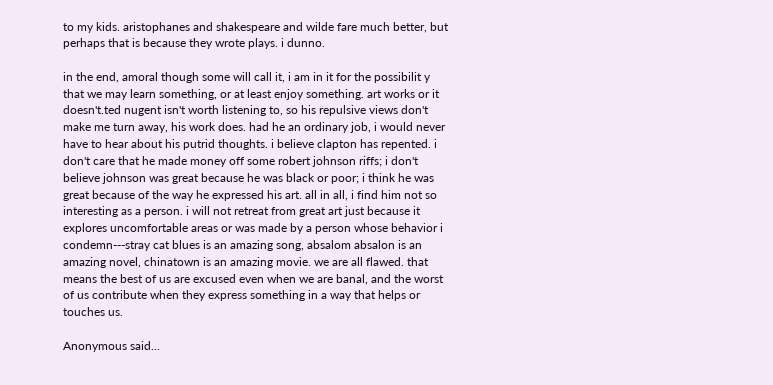to my kids. aristophanes and shakespeare and wilde fare much better, but perhaps that is because they wrote plays. i dunno.

in the end, amoral though some will call it, i am in it for the possibilit y that we may learn something, or at least enjoy something. art works or it doesn't.ted nugent isn't worth listening to, so his repulsive views don't make me turn away, his work does. had he an ordinary job, i would never have to hear about his putrid thoughts. i believe clapton has repented. i don't care that he made money off some robert johnson riffs; i don't believe johnson was great because he was black or poor; i think he was great because of the way he expressed his art. all in all, i find him not so interesting as a person. i will not retreat from great art just because it explores uncomfortable areas or was made by a person whose behavior i condemn---stray cat blues is an amazing song, absalom absalon is an amazing novel, chinatown is an amazing movie. we are all flawed. that means the best of us are excused even when we are banal, and the worst of us contribute when they express something in a way that helps or touches us.

Anonymous said...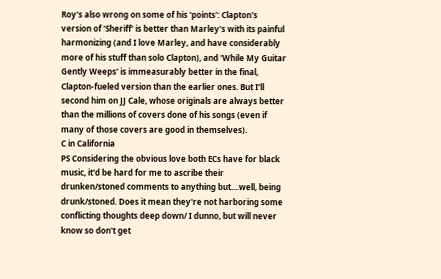Roy's also wrong on some of his 'points': Clapton's version of 'Sheriff' is better than Marley's with its painful harmonizing (and I love Marley, and have considerably more of his stuff than solo Clapton), and 'While My Guitar Gently Weeps' is immeasurably better in the final, Clapton-fueled version than the earlier ones. But I'll second him on JJ Cale, whose originals are always better than the millions of covers done of his songs (even if many of those covers are good in themselves).
C in California
PS Considering the obvious love both ECs have for black music, it'd be hard for me to ascribe their drunken/stoned comments to anything but....well, being drunk/stoned. Does it mean they're not harboring some conflicting thoughts deep down/ I dunno, but will never know so don't get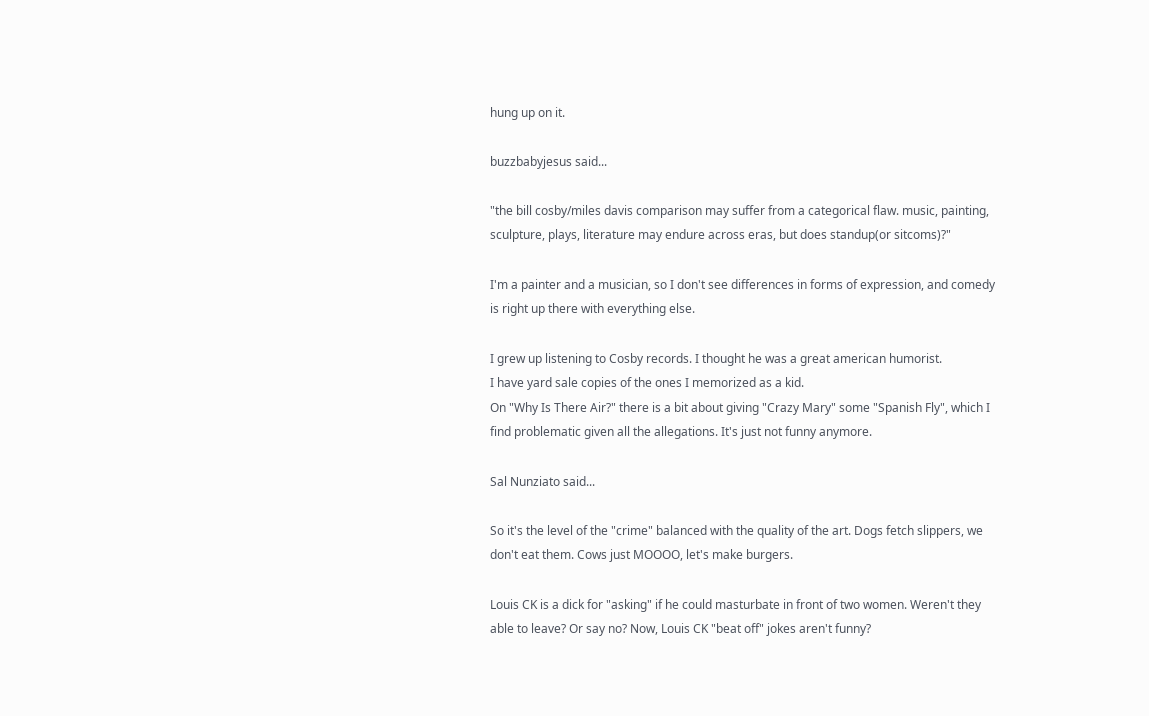hung up on it.

buzzbabyjesus said...

"the bill cosby/miles davis comparison may suffer from a categorical flaw. music, painting, sculpture, plays, literature may endure across eras, but does standup(or sitcoms)?"

I'm a painter and a musician, so I don't see differences in forms of expression, and comedy is right up there with everything else.

I grew up listening to Cosby records. I thought he was a great american humorist.
I have yard sale copies of the ones I memorized as a kid.
On "Why Is There Air?" there is a bit about giving "Crazy Mary" some "Spanish Fly", which I find problematic given all the allegations. It's just not funny anymore.

Sal Nunziato said...

So it's the level of the "crime" balanced with the quality of the art. Dogs fetch slippers, we don't eat them. Cows just MOOOO, let's make burgers.

Louis CK is a dick for "asking" if he could masturbate in front of two women. Weren't they able to leave? Or say no? Now, Louis CK "beat off" jokes aren't funny?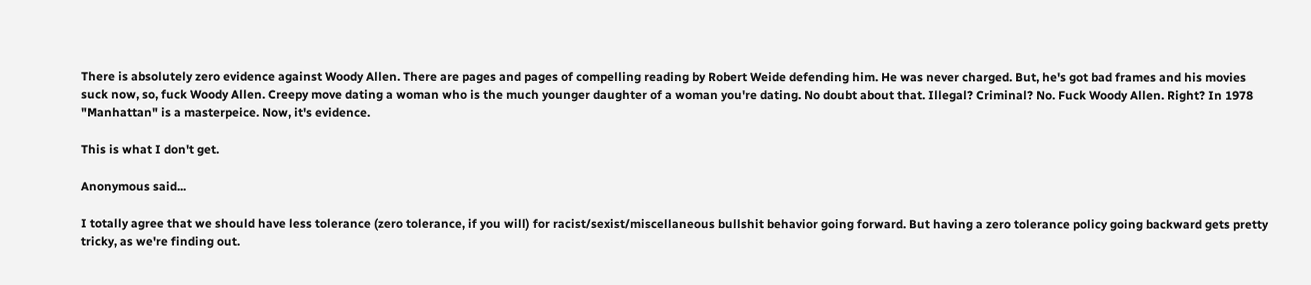There is absolutely zero evidence against Woody Allen. There are pages and pages of compelling reading by Robert Weide defending him. He was never charged. But, he's got bad frames and his movies suck now, so, fuck Woody Allen. Creepy move dating a woman who is the much younger daughter of a woman you're dating. No doubt about that. Illegal? Criminal? No. Fuck Woody Allen. Right? In 1978 "Manhattan" is a masterpeice. Now, it's evidence.

This is what I don't get.

Anonymous said...

I totally agree that we should have less tolerance (zero tolerance, if you will) for racist/sexist/miscellaneous bullshit behavior going forward. But having a zero tolerance policy going backward gets pretty tricky, as we're finding out.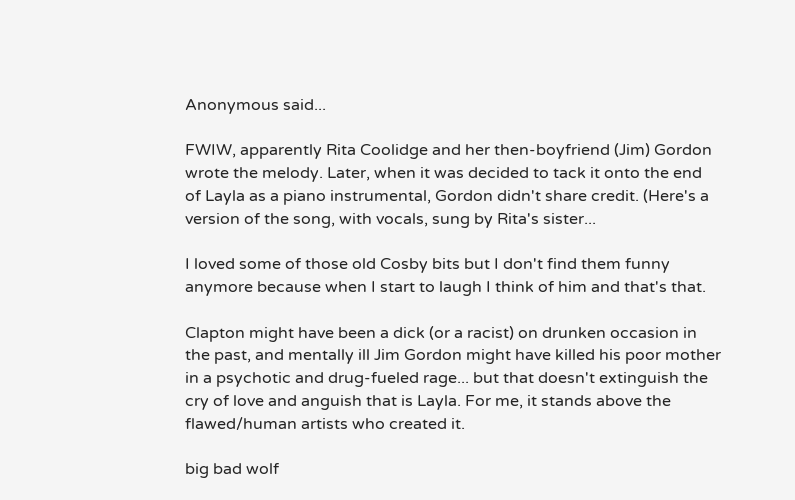Anonymous said...

FWIW, apparently Rita Coolidge and her then-boyfriend (Jim) Gordon wrote the melody. Later, when it was decided to tack it onto the end of Layla as a piano instrumental, Gordon didn't share credit. (Here's a version of the song, with vocals, sung by Rita's sister...

I loved some of those old Cosby bits but I don't find them funny anymore because when I start to laugh I think of him and that's that.

Clapton might have been a dick (or a racist) on drunken occasion in the past, and mentally ill Jim Gordon might have killed his poor mother in a psychotic and drug-fueled rage... but that doesn't extinguish the cry of love and anguish that is Layla. For me, it stands above the flawed/human artists who created it.

big bad wolf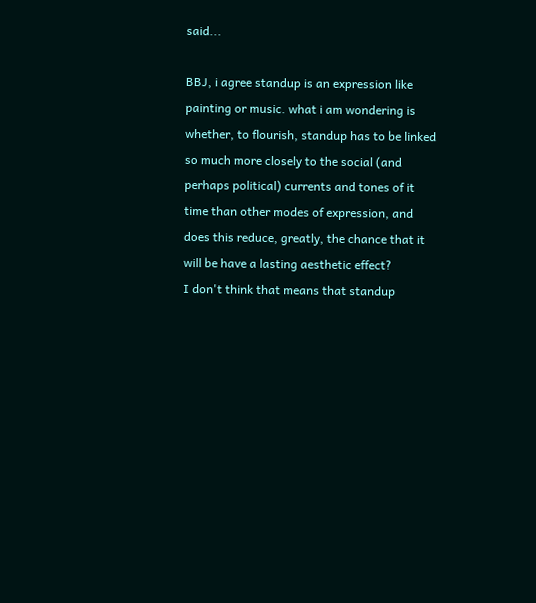said...

BBJ, i agree standup is an expression like painting or music. what i am wondering is whether, to flourish, standup has to be linked so much more closely to the social (and perhaps political) currents and tones of it time than other modes of expression, and does this reduce, greatly, the chance that it will be have a lasting aesthetic effect?
I don't think that means that standup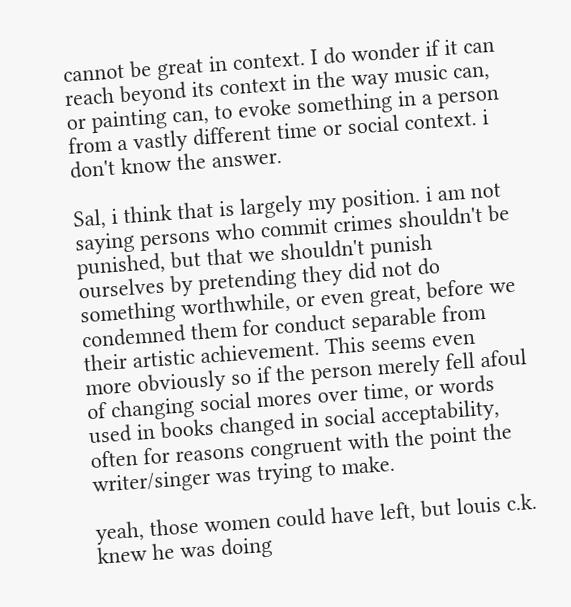cannot be great in context. I do wonder if it can reach beyond its context in the way music can, or painting can, to evoke something in a person from a vastly different time or social context. i don't know the answer.

Sal, i think that is largely my position. i am not saying persons who commit crimes shouldn't be punished, but that we shouldn't punish ourselves by pretending they did not do something worthwhile, or even great, before we condemned them for conduct separable from their artistic achievement. This seems even more obviously so if the person merely fell afoul of changing social mores over time, or words used in books changed in social acceptability, often for reasons congruent with the point the writer/singer was trying to make.

yeah, those women could have left, but louis c.k. knew he was doing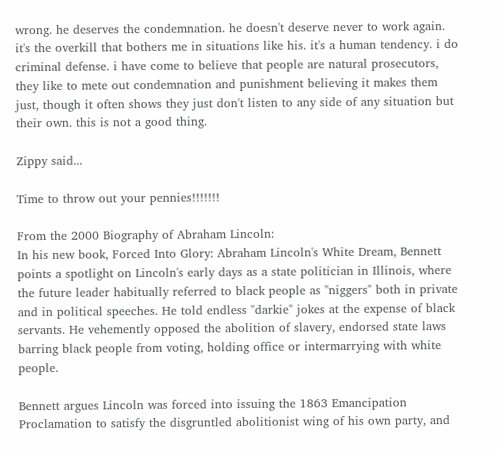wrong. he deserves the condemnation. he doesn't deserve never to work again. it's the overkill that bothers me in situations like his. it's a human tendency. i do criminal defense. i have come to believe that people are natural prosecutors, they like to mete out condemnation and punishment believing it makes them just, though it often shows they just don't listen to any side of any situation but their own. this is not a good thing.

Zippy said...

Time to throw out your pennies!!!!!!!

From the 2000 Biography of Abraham Lincoln:
In his new book, Forced Into Glory: Abraham Lincoln's White Dream, Bennett points a spotlight on Lincoln's early days as a state politician in Illinois, where the future leader habitually referred to black people as "niggers" both in private and in political speeches. He told endless "darkie" jokes at the expense of black servants. He vehemently opposed the abolition of slavery, endorsed state laws barring black people from voting, holding office or intermarrying with white people.

Bennett argues Lincoln was forced into issuing the 1863 Emancipation Proclamation to satisfy the disgruntled abolitionist wing of his own party, and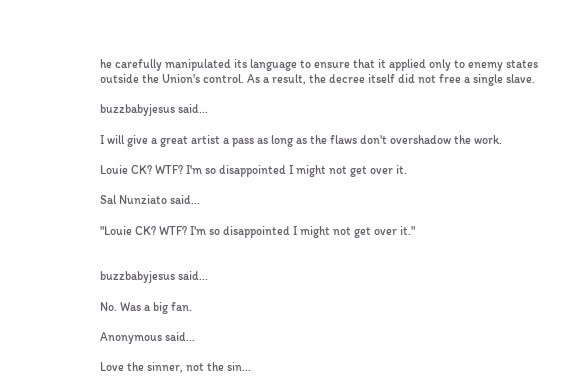he carefully manipulated its language to ensure that it applied only to enemy states outside the Union's control. As a result, the decree itself did not free a single slave.

buzzbabyjesus said...

I will give a great artist a pass as long as the flaws don't overshadow the work.

Louie CK? WTF? I'm so disappointed I might not get over it.

Sal Nunziato said...

"Louie CK? WTF? I'm so disappointed I might not get over it."


buzzbabyjesus said...

No. Was a big fan.

Anonymous said...

Love the sinner, not the sin...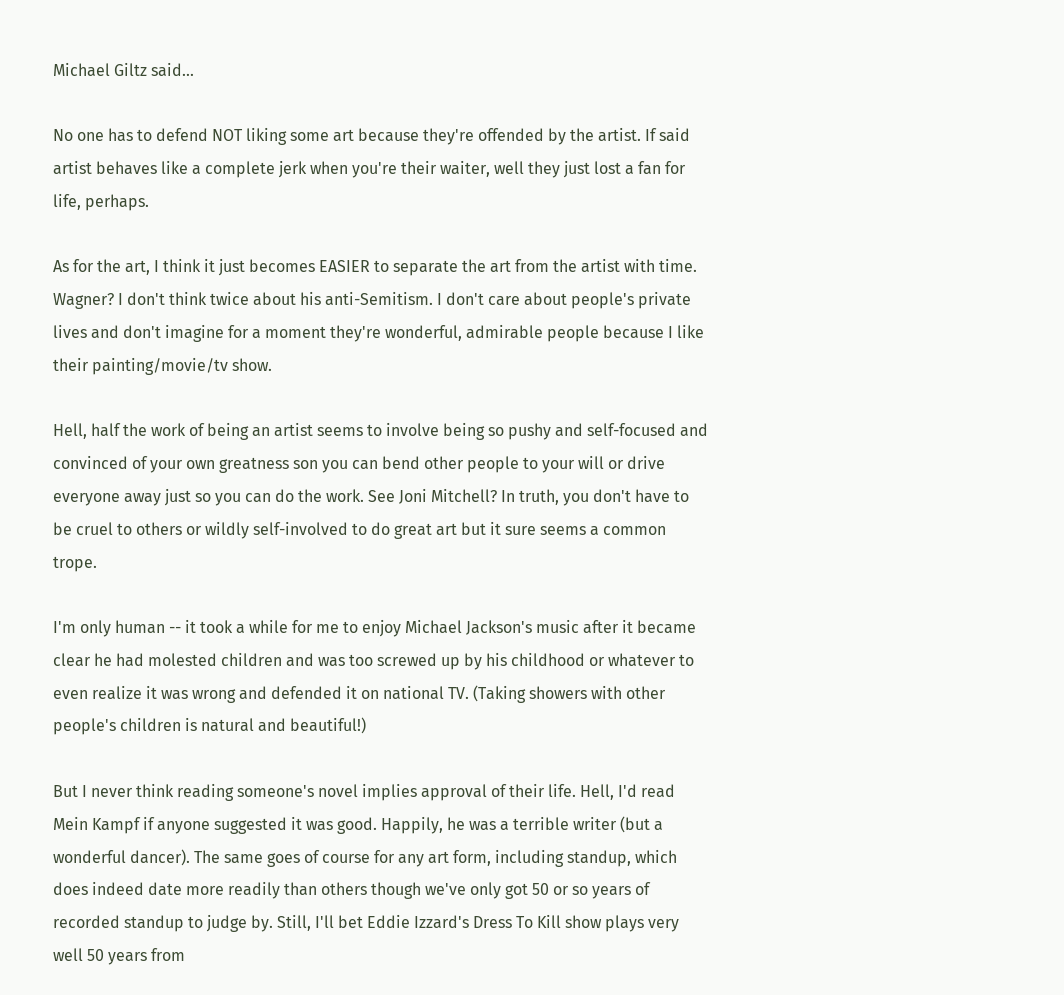Michael Giltz said...

No one has to defend NOT liking some art because they're offended by the artist. If said artist behaves like a complete jerk when you're their waiter, well they just lost a fan for life, perhaps.

As for the art, I think it just becomes EASIER to separate the art from the artist with time. Wagner? I don't think twice about his anti-Semitism. I don't care about people's private lives and don't imagine for a moment they're wonderful, admirable people because I like their painting/movie/tv show.

Hell, half the work of being an artist seems to involve being so pushy and self-focused and convinced of your own greatness son you can bend other people to your will or drive everyone away just so you can do the work. See Joni Mitchell? In truth, you don't have to be cruel to others or wildly self-involved to do great art but it sure seems a common trope.

I'm only human -- it took a while for me to enjoy Michael Jackson's music after it became clear he had molested children and was too screwed up by his childhood or whatever to even realize it was wrong and defended it on national TV. (Taking showers with other people's children is natural and beautiful!)

But I never think reading someone's novel implies approval of their life. Hell, I'd read Mein Kampf if anyone suggested it was good. Happily, he was a terrible writer (but a wonderful dancer). The same goes of course for any art form, including standup, which does indeed date more readily than others though we've only got 50 or so years of recorded standup to judge by. Still, I'll bet Eddie Izzard's Dress To Kill show plays very well 50 years from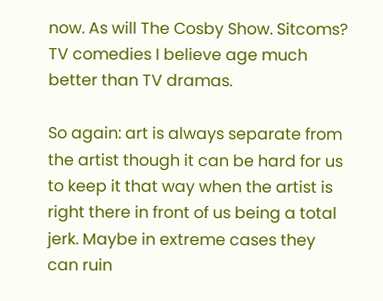now. As will The Cosby Show. Sitcoms? TV comedies I believe age much better than TV dramas.

So again: art is always separate from the artist though it can be hard for us to keep it that way when the artist is right there in front of us being a total jerk. Maybe in extreme cases they can ruin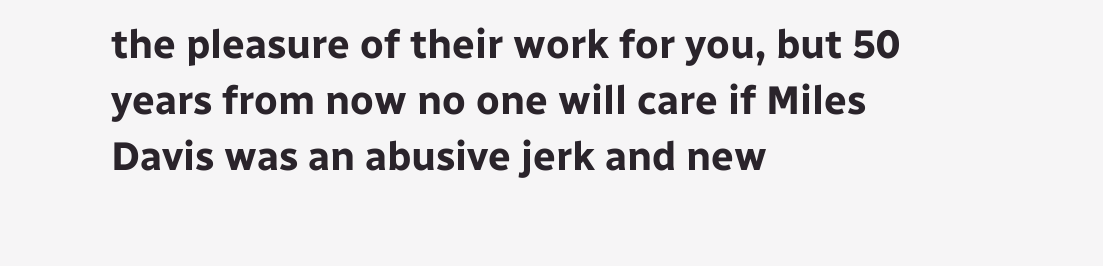the pleasure of their work for you, but 50 years from now no one will care if Miles Davis was an abusive jerk and new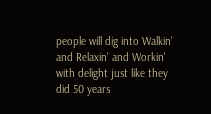people will dig into Walkin' and Relaxin' and Workin' with delight just like they did 50 years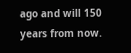ago and will 150 years from now.